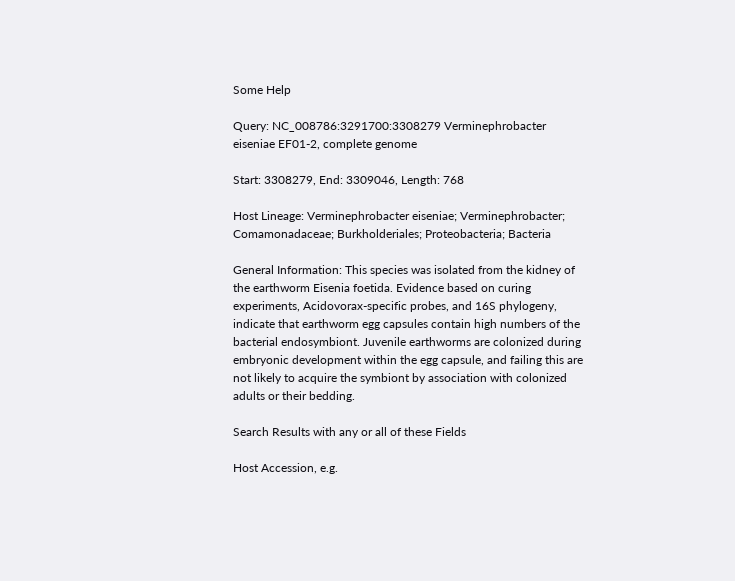Some Help

Query: NC_008786:3291700:3308279 Verminephrobacter eiseniae EF01-2, complete genome

Start: 3308279, End: 3309046, Length: 768

Host Lineage: Verminephrobacter eiseniae; Verminephrobacter; Comamonadaceae; Burkholderiales; Proteobacteria; Bacteria

General Information: This species was isolated from the kidney of the earthworm Eisenia foetida. Evidence based on curing experiments, Acidovorax-specific probes, and 16S phylogeny, indicate that earthworm egg capsules contain high numbers of the bacterial endosymbiont. Juvenile earthworms are colonized during embryonic development within the egg capsule, and failing this are not likely to acquire the symbiont by association with colonized adults or their bedding.

Search Results with any or all of these Fields

Host Accession, e.g.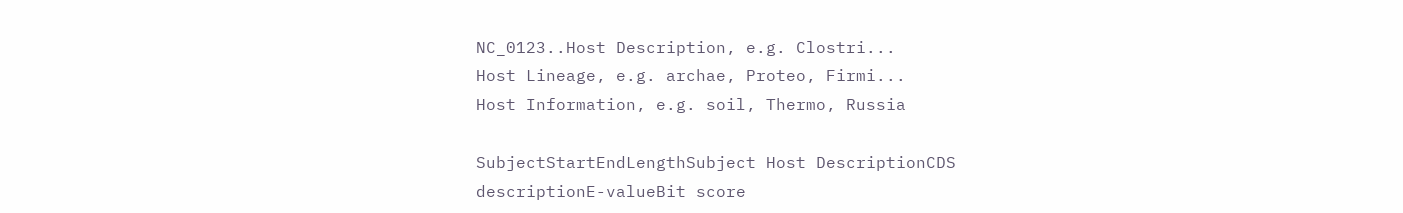NC_0123..Host Description, e.g. Clostri...
Host Lineage, e.g. archae, Proteo, Firmi...
Host Information, e.g. soil, Thermo, Russia

SubjectStartEndLengthSubject Host DescriptionCDS descriptionE-valueBit score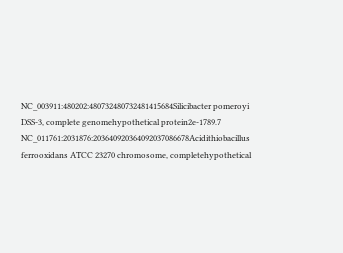NC_003911:480202:480732480732481415684Silicibacter pomeroyi DSS-3, complete genomehypothetical protein2e-1789.7
NC_011761:2031876:203640920364092037086678Acidithiobacillus ferrooxidans ATCC 23270 chromosome, completehypothetical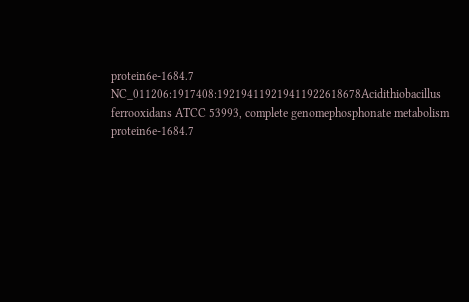protein6e-1684.7
NC_011206:1917408:192194119219411922618678Acidithiobacillus ferrooxidans ATCC 53993, complete genomephosphonate metabolism protein6e-1684.7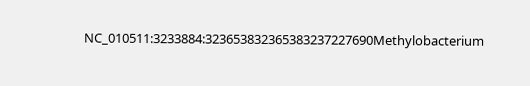NC_010511:3233884:323653832365383237227690Methylobacterium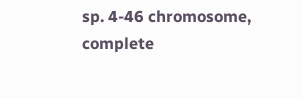sp. 4-46 chromosome, complete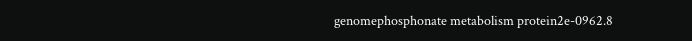genomephosphonate metabolism protein2e-0962.8